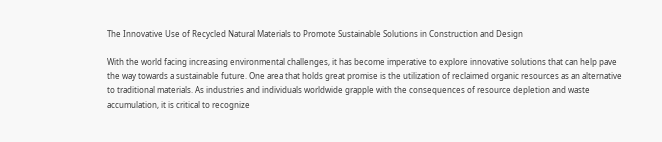The Innovative Use of Recycled Natural Materials to Promote Sustainable Solutions in Construction and Design

With the world facing increasing environmental challenges, it has become imperative to explore innovative solutions that can help pave the way towards a sustainable future. One area that holds great promise is the utilization of reclaimed organic resources as an alternative to traditional materials. As industries and individuals worldwide grapple with the consequences of resource depletion and waste accumulation, it is critical to recognize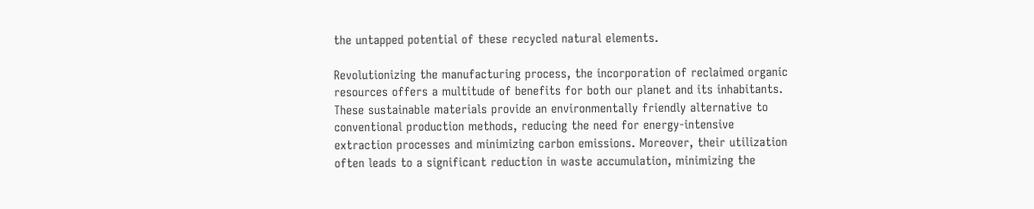the untapped potential of these recycled natural elements.

Revolutionizing the manufacturing process, the incorporation of reclaimed organic resources offers a multitude of benefits for both our planet and its inhabitants. These sustainable materials provide an environmentally friendly alternative to conventional production methods, reducing the need for energy-intensive extraction processes and minimizing carbon emissions. Moreover, their utilization often leads to a significant reduction in waste accumulation, minimizing the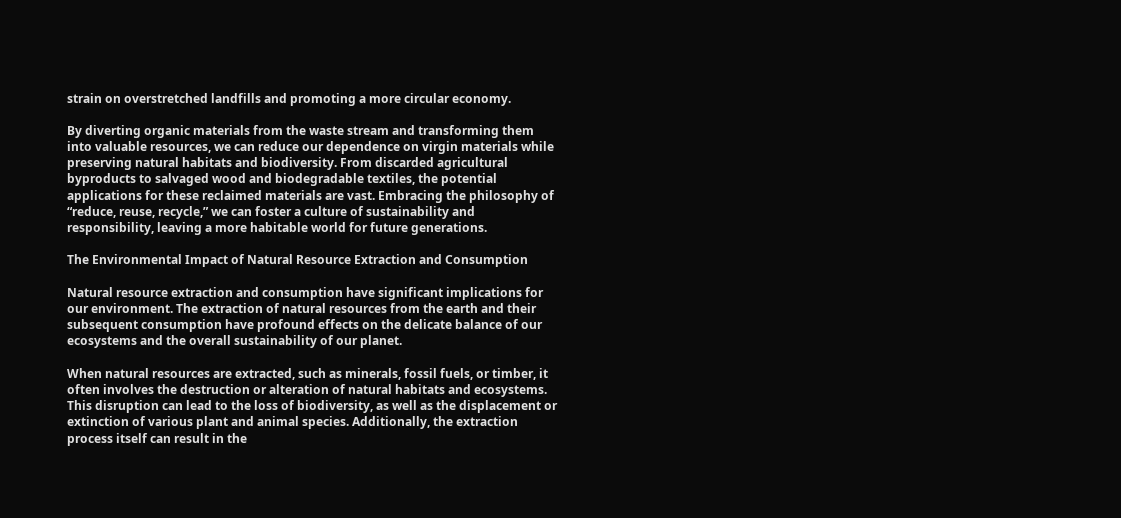strain on overstretched landfills and promoting a more circular economy.

By diverting organic materials from the waste stream and transforming them into valuable resources, we can reduce our dependence on virgin materials while preserving natural habitats and biodiversity. From discarded agricultural byproducts to salvaged wood and biodegradable textiles, the potential applications for these reclaimed materials are vast. Embracing the philosophy of “reduce, reuse, recycle,” we can foster a culture of sustainability and responsibility, leaving a more habitable world for future generations.

The Environmental Impact of Natural Resource Extraction and Consumption

Natural resource extraction and consumption have significant implications for our environment. The extraction of natural resources from the earth and their subsequent consumption have profound effects on the delicate balance of our ecosystems and the overall sustainability of our planet.

When natural resources are extracted, such as minerals, fossil fuels, or timber, it often involves the destruction or alteration of natural habitats and ecosystems. This disruption can lead to the loss of biodiversity, as well as the displacement or extinction of various plant and animal species. Additionally, the extraction process itself can result in the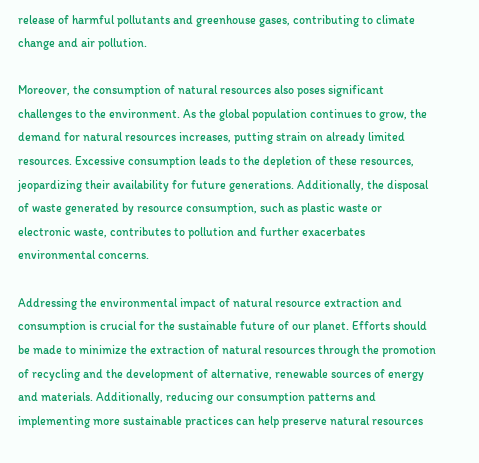release of harmful pollutants and greenhouse gases, contributing to climate change and air pollution.

Moreover, the consumption of natural resources also poses significant challenges to the environment. As the global population continues to grow, the demand for natural resources increases, putting strain on already limited resources. Excessive consumption leads to the depletion of these resources, jeopardizing their availability for future generations. Additionally, the disposal of waste generated by resource consumption, such as plastic waste or electronic waste, contributes to pollution and further exacerbates environmental concerns.

Addressing the environmental impact of natural resource extraction and consumption is crucial for the sustainable future of our planet. Efforts should be made to minimize the extraction of natural resources through the promotion of recycling and the development of alternative, renewable sources of energy and materials. Additionally, reducing our consumption patterns and implementing more sustainable practices can help preserve natural resources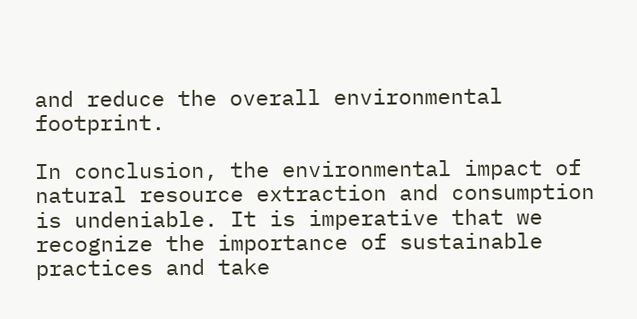and reduce the overall environmental footprint.

In conclusion, the environmental impact of natural resource extraction and consumption is undeniable. It is imperative that we recognize the importance of sustainable practices and take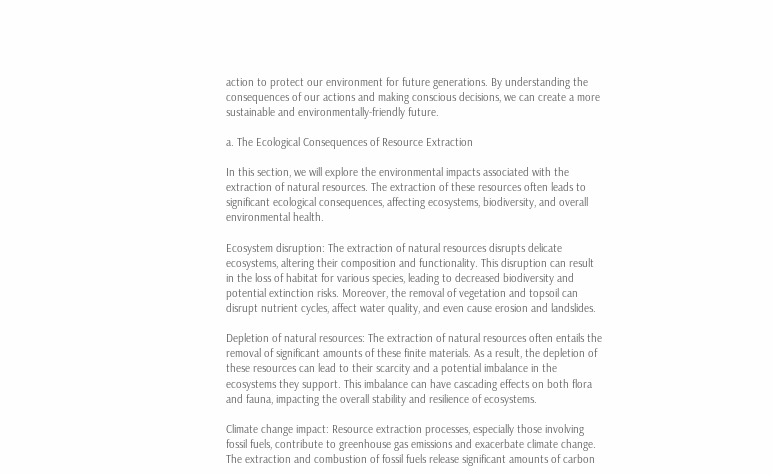action to protect our environment for future generations. By understanding the consequences of our actions and making conscious decisions, we can create a more sustainable and environmentally-friendly future.

a. The Ecological Consequences of Resource Extraction

In this section, we will explore the environmental impacts associated with the extraction of natural resources. The extraction of these resources often leads to significant ecological consequences, affecting ecosystems, biodiversity, and overall environmental health.

Ecosystem disruption: The extraction of natural resources disrupts delicate ecosystems, altering their composition and functionality. This disruption can result in the loss of habitat for various species, leading to decreased biodiversity and potential extinction risks. Moreover, the removal of vegetation and topsoil can disrupt nutrient cycles, affect water quality, and even cause erosion and landslides.

Depletion of natural resources: The extraction of natural resources often entails the removal of significant amounts of these finite materials. As a result, the depletion of these resources can lead to their scarcity and a potential imbalance in the ecosystems they support. This imbalance can have cascading effects on both flora and fauna, impacting the overall stability and resilience of ecosystems.

Climate change impact: Resource extraction processes, especially those involving fossil fuels, contribute to greenhouse gas emissions and exacerbate climate change. The extraction and combustion of fossil fuels release significant amounts of carbon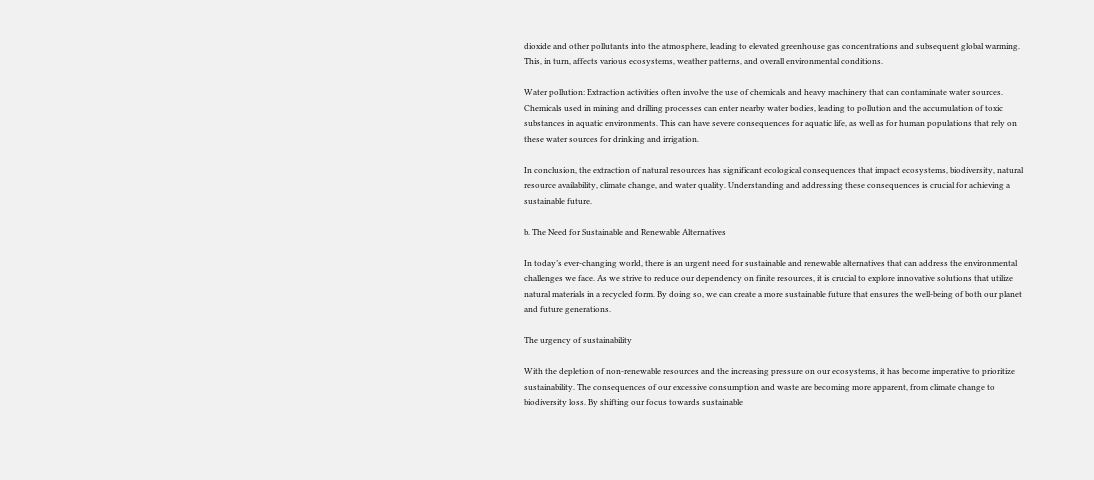dioxide and other pollutants into the atmosphere, leading to elevated greenhouse gas concentrations and subsequent global warming. This, in turn, affects various ecosystems, weather patterns, and overall environmental conditions.

Water pollution: Extraction activities often involve the use of chemicals and heavy machinery that can contaminate water sources. Chemicals used in mining and drilling processes can enter nearby water bodies, leading to pollution and the accumulation of toxic substances in aquatic environments. This can have severe consequences for aquatic life, as well as for human populations that rely on these water sources for drinking and irrigation.

In conclusion, the extraction of natural resources has significant ecological consequences that impact ecosystems, biodiversity, natural resource availability, climate change, and water quality. Understanding and addressing these consequences is crucial for achieving a sustainable future.

b. The Need for Sustainable and Renewable Alternatives

In today’s ever-changing world, there is an urgent need for sustainable and renewable alternatives that can address the environmental challenges we face. As we strive to reduce our dependency on finite resources, it is crucial to explore innovative solutions that utilize natural materials in a recycled form. By doing so, we can create a more sustainable future that ensures the well-being of both our planet and future generations.

The urgency of sustainability

With the depletion of non-renewable resources and the increasing pressure on our ecosystems, it has become imperative to prioritize sustainability. The consequences of our excessive consumption and waste are becoming more apparent, from climate change to biodiversity loss. By shifting our focus towards sustainable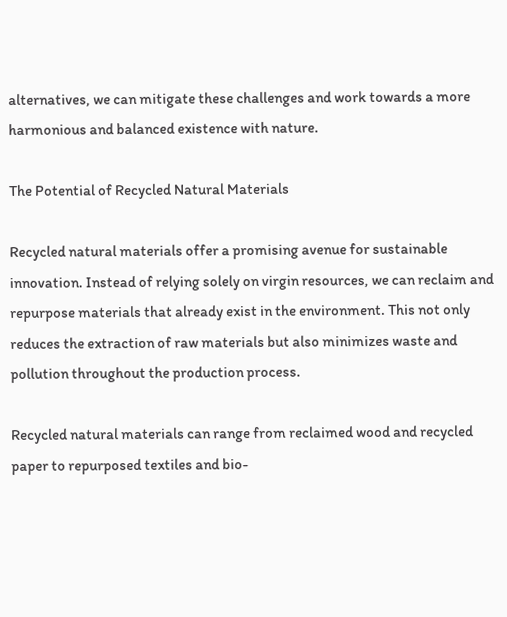alternatives, we can mitigate these challenges and work towards a more harmonious and balanced existence with nature.

The Potential of Recycled Natural Materials

Recycled natural materials offer a promising avenue for sustainable innovation. Instead of relying solely on virgin resources, we can reclaim and repurpose materials that already exist in the environment. This not only reduces the extraction of raw materials but also minimizes waste and pollution throughout the production process.

Recycled natural materials can range from reclaimed wood and recycled paper to repurposed textiles and bio-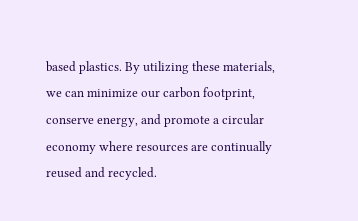based plastics. By utilizing these materials, we can minimize our carbon footprint, conserve energy, and promote a circular economy where resources are continually reused and recycled.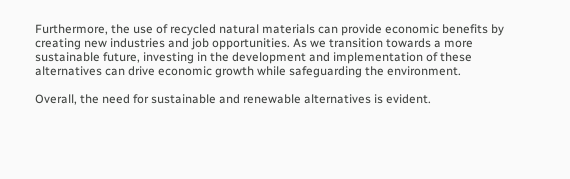Furthermore, the use of recycled natural materials can provide economic benefits by creating new industries and job opportunities. As we transition towards a more sustainable future, investing in the development and implementation of these alternatives can drive economic growth while safeguarding the environment.

Overall, the need for sustainable and renewable alternatives is evident.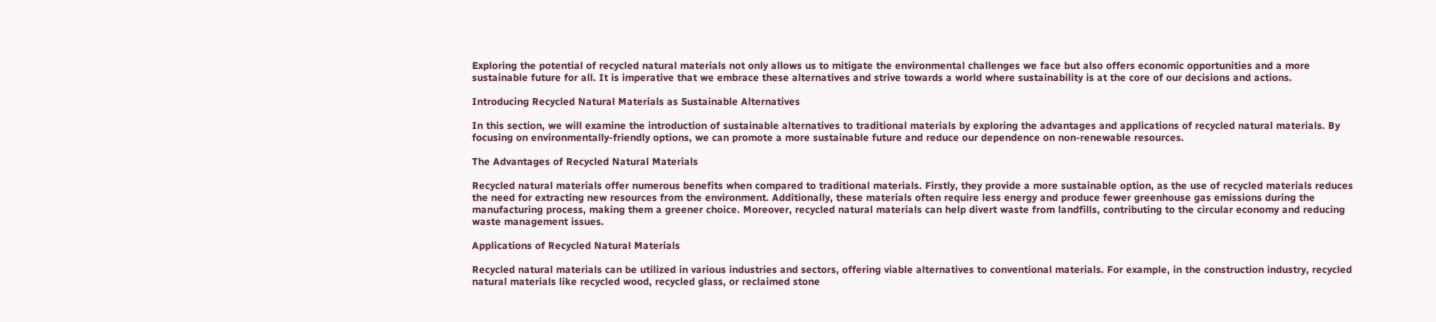Exploring the potential of recycled natural materials not only allows us to mitigate the environmental challenges we face but also offers economic opportunities and a more sustainable future for all. It is imperative that we embrace these alternatives and strive towards a world where sustainability is at the core of our decisions and actions.

Introducing Recycled Natural Materials as Sustainable Alternatives

In this section, we will examine the introduction of sustainable alternatives to traditional materials by exploring the advantages and applications of recycled natural materials. By focusing on environmentally-friendly options, we can promote a more sustainable future and reduce our dependence on non-renewable resources.

The Advantages of Recycled Natural Materials

Recycled natural materials offer numerous benefits when compared to traditional materials. Firstly, they provide a more sustainable option, as the use of recycled materials reduces the need for extracting new resources from the environment. Additionally, these materials often require less energy and produce fewer greenhouse gas emissions during the manufacturing process, making them a greener choice. Moreover, recycled natural materials can help divert waste from landfills, contributing to the circular economy and reducing waste management issues.

Applications of Recycled Natural Materials

Recycled natural materials can be utilized in various industries and sectors, offering viable alternatives to conventional materials. For example, in the construction industry, recycled natural materials like recycled wood, recycled glass, or reclaimed stone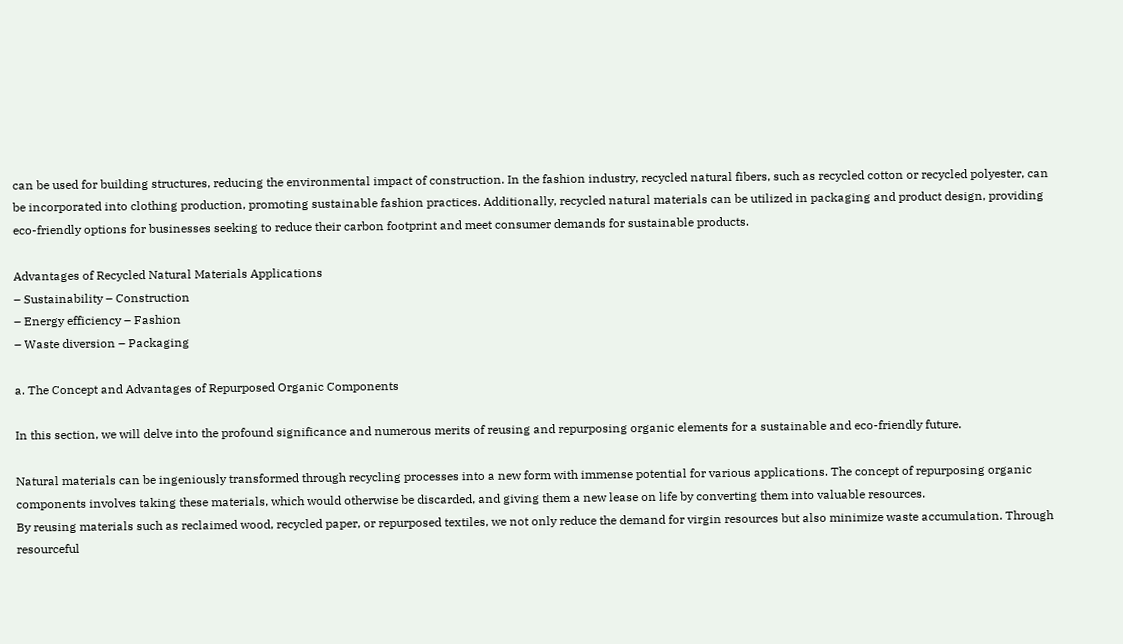can be used for building structures, reducing the environmental impact of construction. In the fashion industry, recycled natural fibers, such as recycled cotton or recycled polyester, can be incorporated into clothing production, promoting sustainable fashion practices. Additionally, recycled natural materials can be utilized in packaging and product design, providing eco-friendly options for businesses seeking to reduce their carbon footprint and meet consumer demands for sustainable products.

Advantages of Recycled Natural Materials Applications
– Sustainability – Construction
– Energy efficiency – Fashion
– Waste diversion – Packaging

a. The Concept and Advantages of Repurposed Organic Components

In this section, we will delve into the profound significance and numerous merits of reusing and repurposing organic elements for a sustainable and eco-friendly future.

Natural materials can be ingeniously transformed through recycling processes into a new form with immense potential for various applications. The concept of repurposing organic components involves taking these materials, which would otherwise be discarded, and giving them a new lease on life by converting them into valuable resources.
By reusing materials such as reclaimed wood, recycled paper, or repurposed textiles, we not only reduce the demand for virgin resources but also minimize waste accumulation. Through resourceful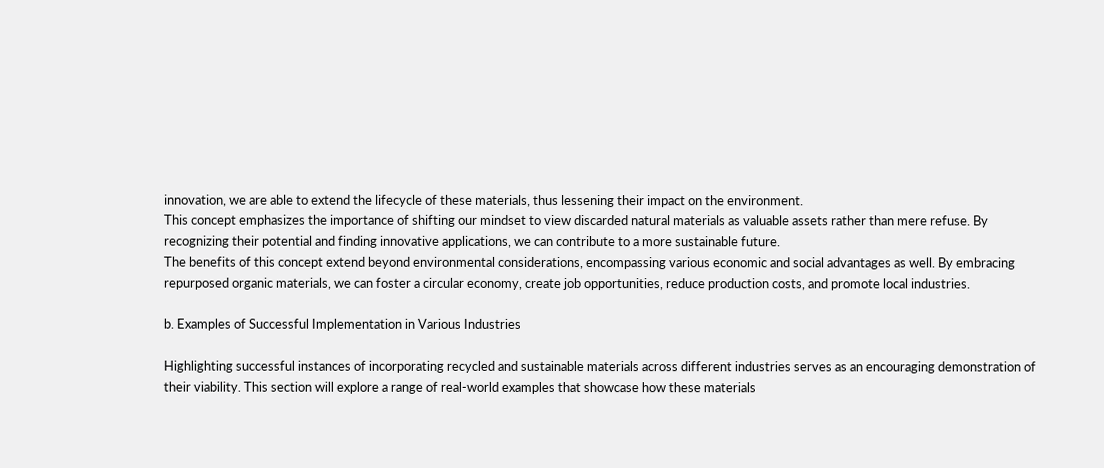innovation, we are able to extend the lifecycle of these materials, thus lessening their impact on the environment.
This concept emphasizes the importance of shifting our mindset to view discarded natural materials as valuable assets rather than mere refuse. By recognizing their potential and finding innovative applications, we can contribute to a more sustainable future.
The benefits of this concept extend beyond environmental considerations, encompassing various economic and social advantages as well. By embracing repurposed organic materials, we can foster a circular economy, create job opportunities, reduce production costs, and promote local industries.

b. Examples of Successful Implementation in Various Industries

Highlighting successful instances of incorporating recycled and sustainable materials across different industries serves as an encouraging demonstration of their viability. This section will explore a range of real-world examples that showcase how these materials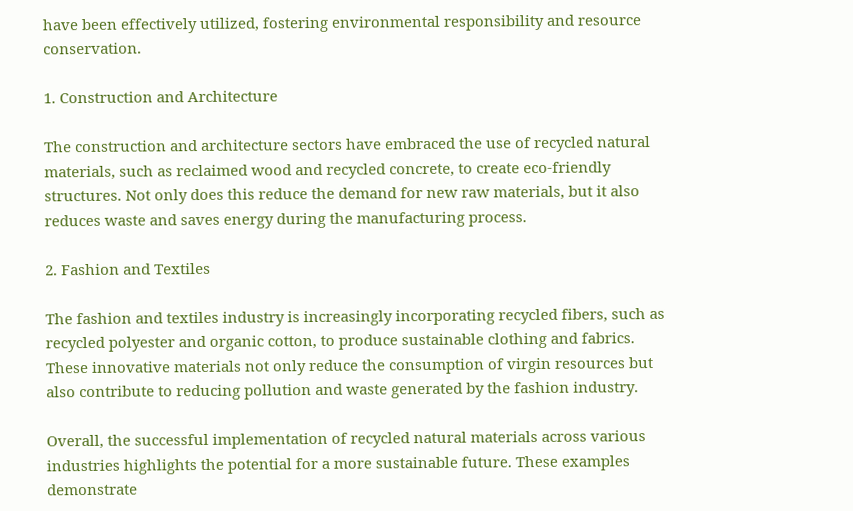have been effectively utilized, fostering environmental responsibility and resource conservation.

1. Construction and Architecture

The construction and architecture sectors have embraced the use of recycled natural materials, such as reclaimed wood and recycled concrete, to create eco-friendly structures. Not only does this reduce the demand for new raw materials, but it also reduces waste and saves energy during the manufacturing process.

2. Fashion and Textiles

The fashion and textiles industry is increasingly incorporating recycled fibers, such as recycled polyester and organic cotton, to produce sustainable clothing and fabrics. These innovative materials not only reduce the consumption of virgin resources but also contribute to reducing pollution and waste generated by the fashion industry.

Overall, the successful implementation of recycled natural materials across various industries highlights the potential for a more sustainable future. These examples demonstrate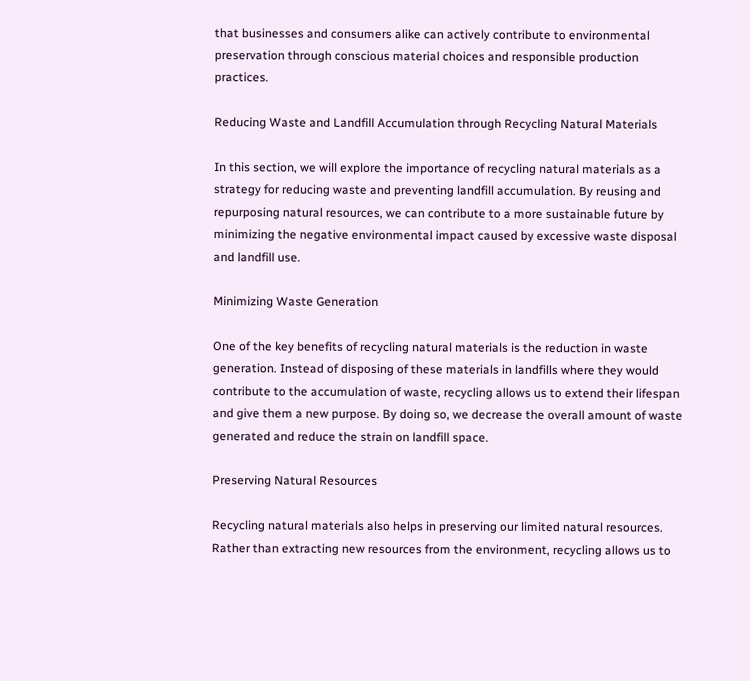that businesses and consumers alike can actively contribute to environmental preservation through conscious material choices and responsible production practices.

Reducing Waste and Landfill Accumulation through Recycling Natural Materials

In this section, we will explore the importance of recycling natural materials as a strategy for reducing waste and preventing landfill accumulation. By reusing and repurposing natural resources, we can contribute to a more sustainable future by minimizing the negative environmental impact caused by excessive waste disposal and landfill use.

Minimizing Waste Generation

One of the key benefits of recycling natural materials is the reduction in waste generation. Instead of disposing of these materials in landfills where they would contribute to the accumulation of waste, recycling allows us to extend their lifespan and give them a new purpose. By doing so, we decrease the overall amount of waste generated and reduce the strain on landfill space.

Preserving Natural Resources

Recycling natural materials also helps in preserving our limited natural resources. Rather than extracting new resources from the environment, recycling allows us to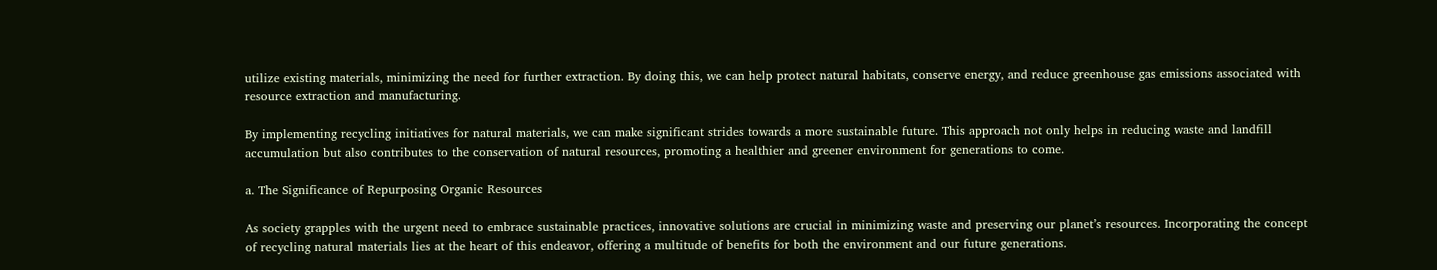utilize existing materials, minimizing the need for further extraction. By doing this, we can help protect natural habitats, conserve energy, and reduce greenhouse gas emissions associated with resource extraction and manufacturing.

By implementing recycling initiatives for natural materials, we can make significant strides towards a more sustainable future. This approach not only helps in reducing waste and landfill accumulation but also contributes to the conservation of natural resources, promoting a healthier and greener environment for generations to come.

a. The Significance of Repurposing Organic Resources

As society grapples with the urgent need to embrace sustainable practices, innovative solutions are crucial in minimizing waste and preserving our planet’s resources. Incorporating the concept of recycling natural materials lies at the heart of this endeavor, offering a multitude of benefits for both the environment and our future generations.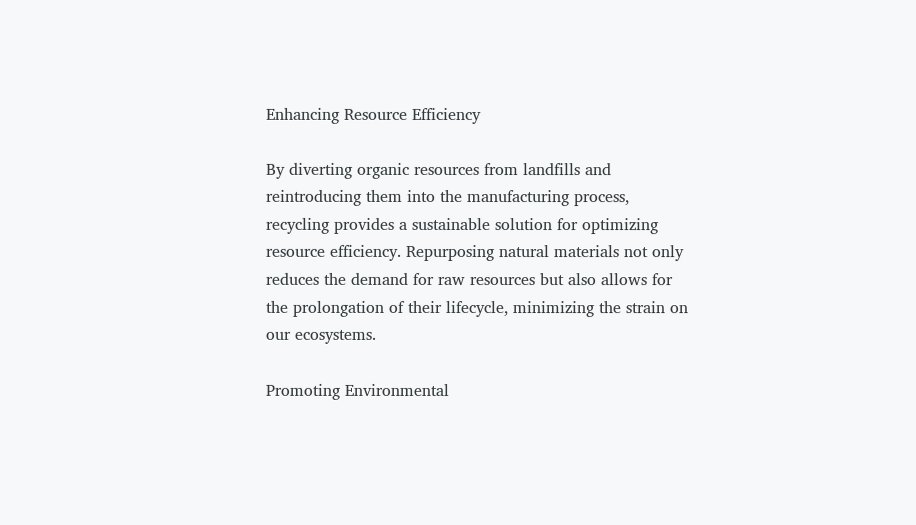Enhancing Resource Efficiency

By diverting organic resources from landfills and reintroducing them into the manufacturing process, recycling provides a sustainable solution for optimizing resource efficiency. Repurposing natural materials not only reduces the demand for raw resources but also allows for the prolongation of their lifecycle, minimizing the strain on our ecosystems.

Promoting Environmental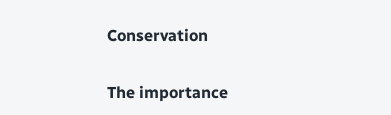Conservation

The importance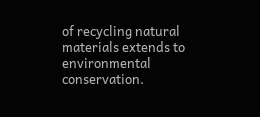of recycling natural materials extends to environmental conservation.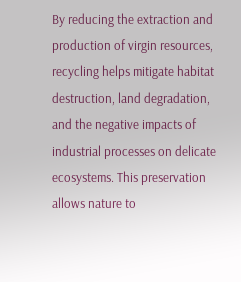By reducing the extraction and production of virgin resources, recycling helps mitigate habitat destruction, land degradation, and the negative impacts of industrial processes on delicate ecosystems. This preservation allows nature to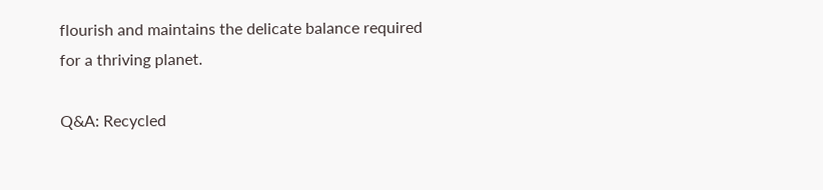flourish and maintains the delicate balance required for a thriving planet.

Q&A: Recycled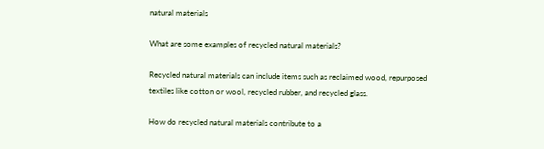natural materials

What are some examples of recycled natural materials?

Recycled natural materials can include items such as reclaimed wood, repurposed textiles like cotton or wool, recycled rubber, and recycled glass.

How do recycled natural materials contribute to a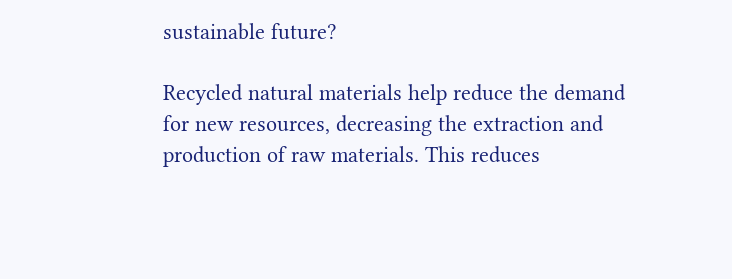sustainable future?

Recycled natural materials help reduce the demand for new resources, decreasing the extraction and production of raw materials. This reduces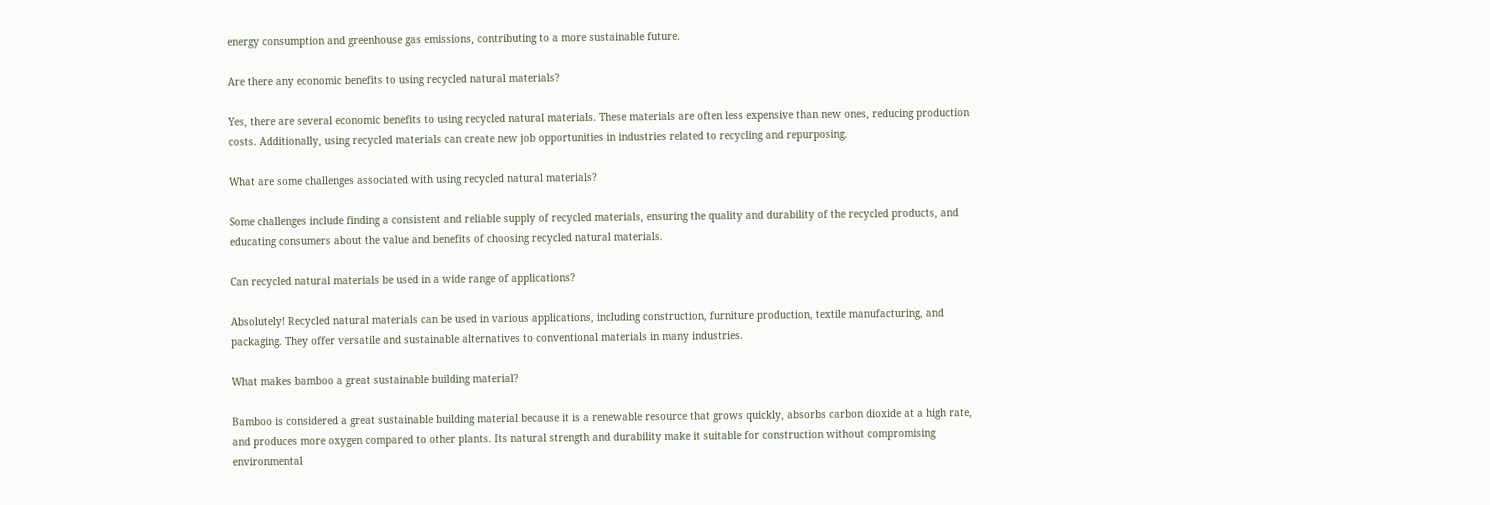energy consumption and greenhouse gas emissions, contributing to a more sustainable future.

Are there any economic benefits to using recycled natural materials?

Yes, there are several economic benefits to using recycled natural materials. These materials are often less expensive than new ones, reducing production costs. Additionally, using recycled materials can create new job opportunities in industries related to recycling and repurposing.

What are some challenges associated with using recycled natural materials?

Some challenges include finding a consistent and reliable supply of recycled materials, ensuring the quality and durability of the recycled products, and educating consumers about the value and benefits of choosing recycled natural materials.

Can recycled natural materials be used in a wide range of applications?

Absolutely! Recycled natural materials can be used in various applications, including construction, furniture production, textile manufacturing, and packaging. They offer versatile and sustainable alternatives to conventional materials in many industries.

What makes bamboo a great sustainable building material?

Bamboo is considered a great sustainable building material because it is a renewable resource that grows quickly, absorbs carbon dioxide at a high rate, and produces more oxygen compared to other plants. Its natural strength and durability make it suitable for construction without compromising environmental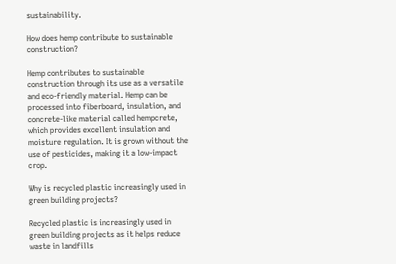sustainability.

How does hemp contribute to sustainable construction?

Hemp contributes to sustainable construction through its use as a versatile and eco-friendly material. Hemp can be processed into fiberboard, insulation, and concrete-like material called hempcrete, which provides excellent insulation and moisture regulation. It is grown without the use of pesticides, making it a low-impact crop.

Why is recycled plastic increasingly used in green building projects?

Recycled plastic is increasingly used in green building projects as it helps reduce waste in landfills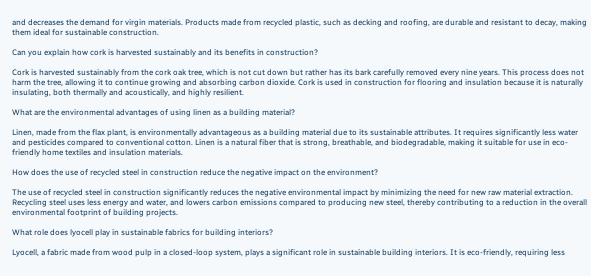and decreases the demand for virgin materials. Products made from recycled plastic, such as decking and roofing, are durable and resistant to decay, making them ideal for sustainable construction.

Can you explain how cork is harvested sustainably and its benefits in construction?

Cork is harvested sustainably from the cork oak tree, which is not cut down but rather has its bark carefully removed every nine years. This process does not harm the tree, allowing it to continue growing and absorbing carbon dioxide. Cork is used in construction for flooring and insulation because it is naturally insulating, both thermally and acoustically, and highly resilient.

What are the environmental advantages of using linen as a building material?

Linen, made from the flax plant, is environmentally advantageous as a building material due to its sustainable attributes. It requires significantly less water and pesticides compared to conventional cotton. Linen is a natural fiber that is strong, breathable, and biodegradable, making it suitable for use in eco-friendly home textiles and insulation materials.

How does the use of recycled steel in construction reduce the negative impact on the environment?

The use of recycled steel in construction significantly reduces the negative environmental impact by minimizing the need for new raw material extraction. Recycling steel uses less energy and water, and lowers carbon emissions compared to producing new steel, thereby contributing to a reduction in the overall environmental footprint of building projects.

What role does lyocell play in sustainable fabrics for building interiors?

Lyocell, a fabric made from wood pulp in a closed-loop system, plays a significant role in sustainable building interiors. It is eco-friendly, requiring less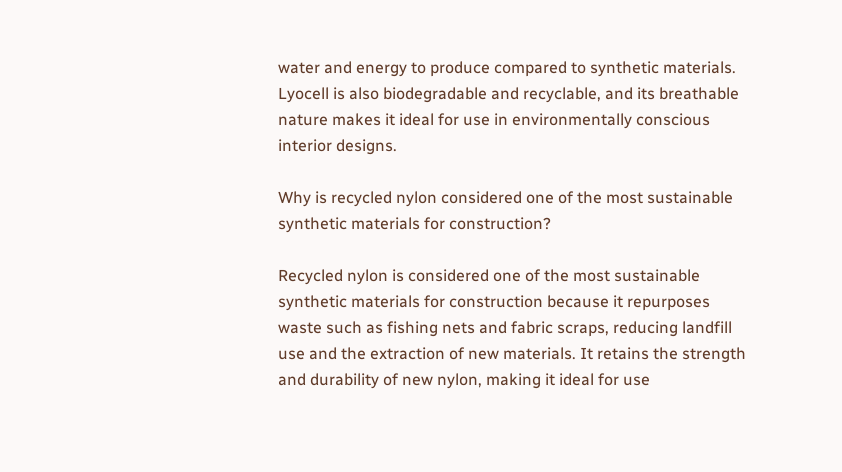water and energy to produce compared to synthetic materials. Lyocell is also biodegradable and recyclable, and its breathable nature makes it ideal for use in environmentally conscious interior designs.

Why is recycled nylon considered one of the most sustainable synthetic materials for construction?

Recycled nylon is considered one of the most sustainable synthetic materials for construction because it repurposes waste such as fishing nets and fabric scraps, reducing landfill use and the extraction of new materials. It retains the strength and durability of new nylon, making it ideal for use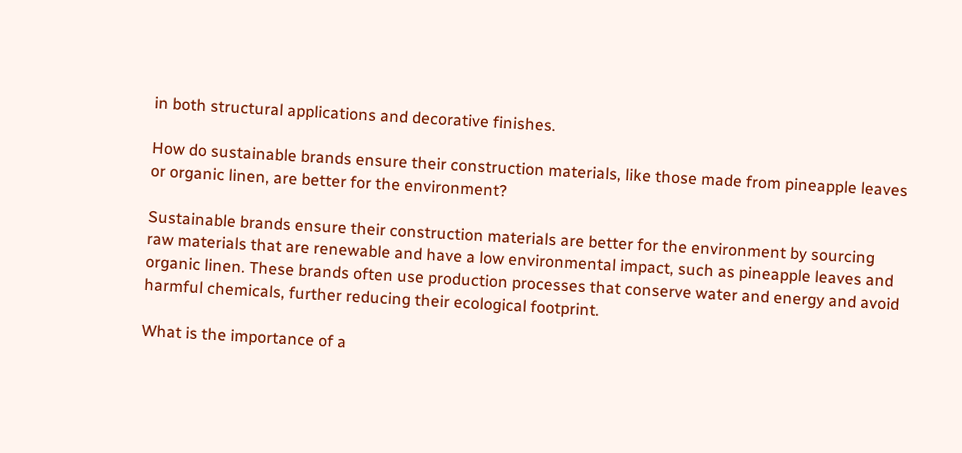in both structural applications and decorative finishes.

How do sustainable brands ensure their construction materials, like those made from pineapple leaves or organic linen, are better for the environment?

Sustainable brands ensure their construction materials are better for the environment by sourcing raw materials that are renewable and have a low environmental impact, such as pineapple leaves and organic linen. These brands often use production processes that conserve water and energy and avoid harmful chemicals, further reducing their ecological footprint.

What is the importance of a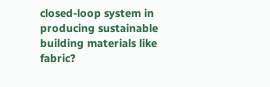closed-loop system in producing sustainable building materials like fabric?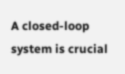A closed-loop system is crucial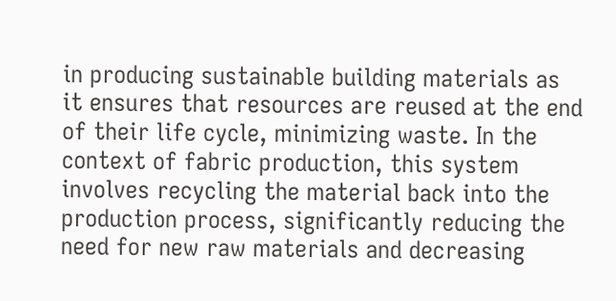in producing sustainable building materials as it ensures that resources are reused at the end of their life cycle, minimizing waste. In the context of fabric production, this system involves recycling the material back into the production process, significantly reducing the need for new raw materials and decreasing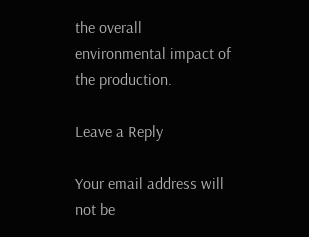the overall environmental impact of the production.

Leave a Reply

Your email address will not be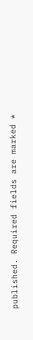published. Required fields are marked *